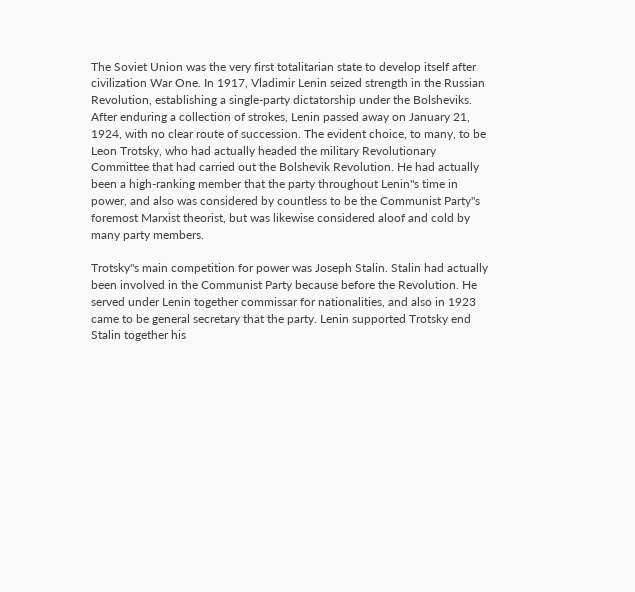The Soviet Union was the very first totalitarian state to develop itself after civilization War One. In 1917, Vladimir Lenin seized strength in the Russian Revolution, establishing a single-party dictatorship under the Bolsheviks. After enduring a collection of strokes, Lenin passed away on January 21, 1924, with no clear route of succession. The evident choice, to many, to be Leon Trotsky, who had actually headed the military Revolutionary Committee that had carried out the Bolshevik Revolution. He had actually been a high-ranking member that the party throughout Lenin"s time in power, and also was considered by countless to be the Communist Party"s foremost Marxist theorist, but was likewise considered aloof and cold by many party members.

Trotsky"s main competition for power was Joseph Stalin. Stalin had actually been involved in the Communist Party because before the Revolution. He served under Lenin together commissar for nationalities, and also in 1923 came to be general secretary that the party. Lenin supported Trotsky end Stalin together his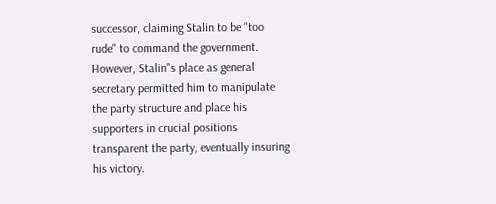successor, claiming Stalin to be "too rude" to command the government. However, Stalin"s place as general secretary permitted him to manipulate the party structure and place his supporters in crucial positions transparent the party, eventually insuring his victory.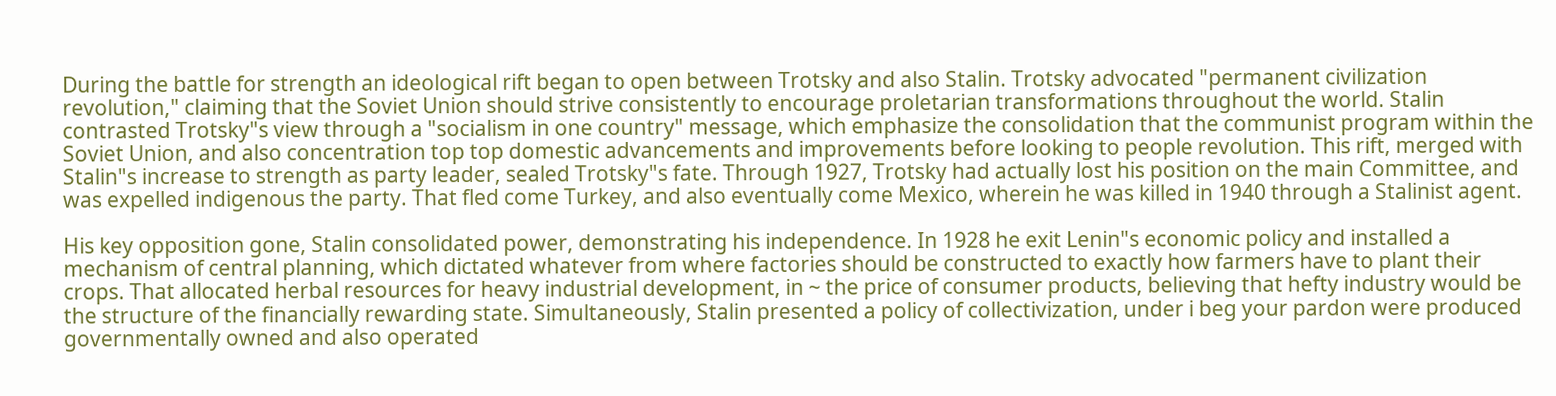During the battle for strength an ideological rift began to open between Trotsky and also Stalin. Trotsky advocated "permanent civilization revolution," claiming that the Soviet Union should strive consistently to encourage proletarian transformations throughout the world. Stalin contrasted Trotsky"s view through a "socialism in one country" message, which emphasize the consolidation that the communist program within the Soviet Union, and also concentration top top domestic advancements and improvements before looking to people revolution. This rift, merged with Stalin"s increase to strength as party leader, sealed Trotsky"s fate. Through 1927, Trotsky had actually lost his position on the main Committee, and was expelled indigenous the party. That fled come Turkey, and also eventually come Mexico, wherein he was killed in 1940 through a Stalinist agent.

His key opposition gone, Stalin consolidated power, demonstrating his independence. In 1928 he exit Lenin"s economic policy and installed a mechanism of central planning, which dictated whatever from where factories should be constructed to exactly how farmers have to plant their crops. That allocated herbal resources for heavy industrial development, in ~ the price of consumer products, believing that hefty industry would be the structure of the financially rewarding state. Simultaneously, Stalin presented a policy of collectivization, under i beg your pardon were produced governmentally owned and also operated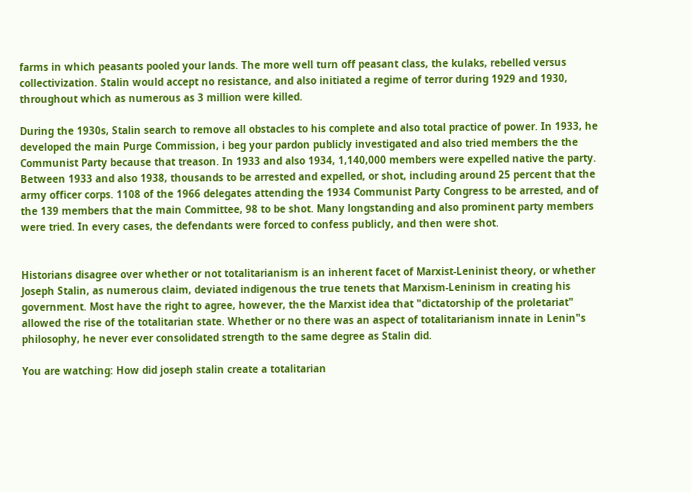farms in which peasants pooled your lands. The more well turn off peasant class, the kulaks, rebelled versus collectivization. Stalin would accept no resistance, and also initiated a regime of terror during 1929 and 1930, throughout which as numerous as 3 million were killed.

During the 1930s, Stalin search to remove all obstacles to his complete and also total practice of power. In 1933, he developed the main Purge Commission, i beg your pardon publicly investigated and also tried members the the Communist Party because that treason. In 1933 and also 1934, 1,140,000 members were expelled native the party. Between 1933 and also 1938, thousands to be arrested and expelled, or shot, including around 25 percent that the army officer corps. 1108 of the 1966 delegates attending the 1934 Communist Party Congress to be arrested, and of the 139 members that the main Committee, 98 to be shot. Many longstanding and also prominent party members were tried. In every cases, the defendants were forced to confess publicly, and then were shot.


Historians disagree over whether or not totalitarianism is an inherent facet of Marxist-Leninist theory, or whether Joseph Stalin, as numerous claim, deviated indigenous the true tenets that Marxism-Leninism in creating his government. Most have the right to agree, however, the the Marxist idea that "dictatorship of the proletariat" allowed the rise of the totalitarian state. Whether or no there was an aspect of totalitarianism innate in Lenin"s philosophy, he never ever consolidated strength to the same degree as Stalin did.

You are watching: How did joseph stalin create a totalitarian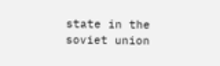state in the soviet union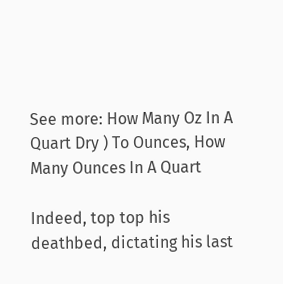See more: How Many Oz In A Quart Dry ) To Ounces, How Many Ounces In A Quart

Indeed, top top his deathbed, dictating his last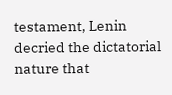testament, Lenin decried the dictatorial nature that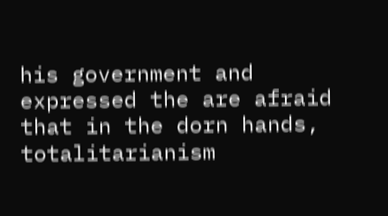his government and expressed the are afraid that in the dorn hands, totalitarianism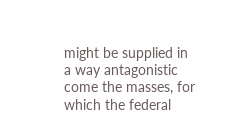might be supplied in a way antagonistic come the masses, for which the federal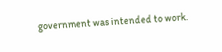government was intended to work.